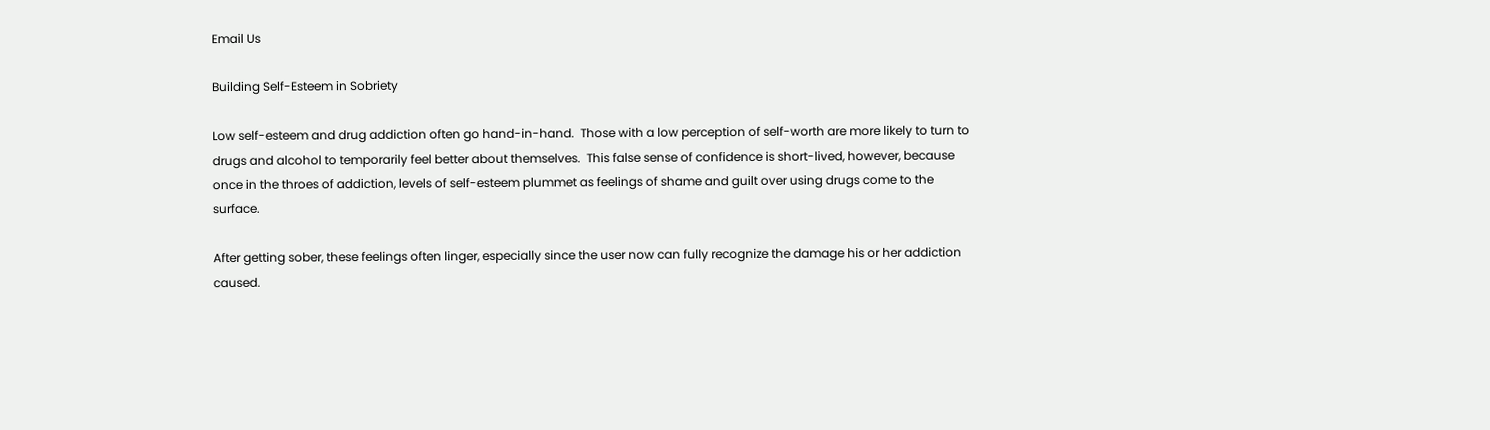Email Us

Building Self-Esteem in Sobriety

Low self-esteem and drug addiction often go hand-in-hand.  Those with a low perception of self-worth are more likely to turn to drugs and alcohol to temporarily feel better about themselves.  This false sense of confidence is short-lived, however, because once in the throes of addiction, levels of self-esteem plummet as feelings of shame and guilt over using drugs come to the surface.

After getting sober, these feelings often linger, especially since the user now can fully recognize the damage his or her addiction caused.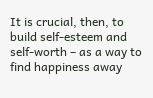It is crucial, then, to build self-esteem and self-worth – as a way to find happiness away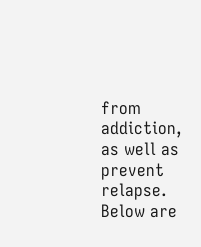from addiction, as well as prevent relapse.  Below are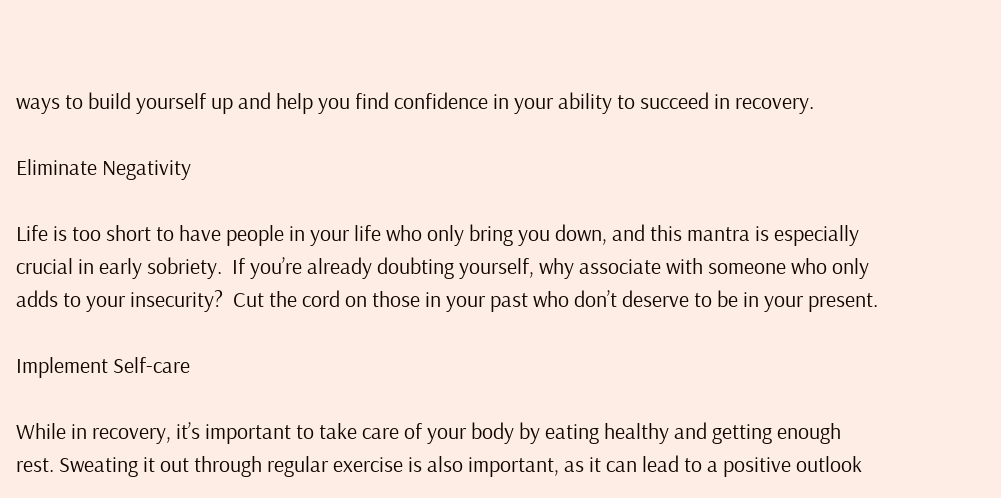ways to build yourself up and help you find confidence in your ability to succeed in recovery.

Eliminate Negativity

Life is too short to have people in your life who only bring you down, and this mantra is especially crucial in early sobriety.  If you’re already doubting yourself, why associate with someone who only adds to your insecurity?  Cut the cord on those in your past who don’t deserve to be in your present.

Implement Self-care

While in recovery, it’s important to take care of your body by eating healthy and getting enough rest. Sweating it out through regular exercise is also important, as it can lead to a positive outlook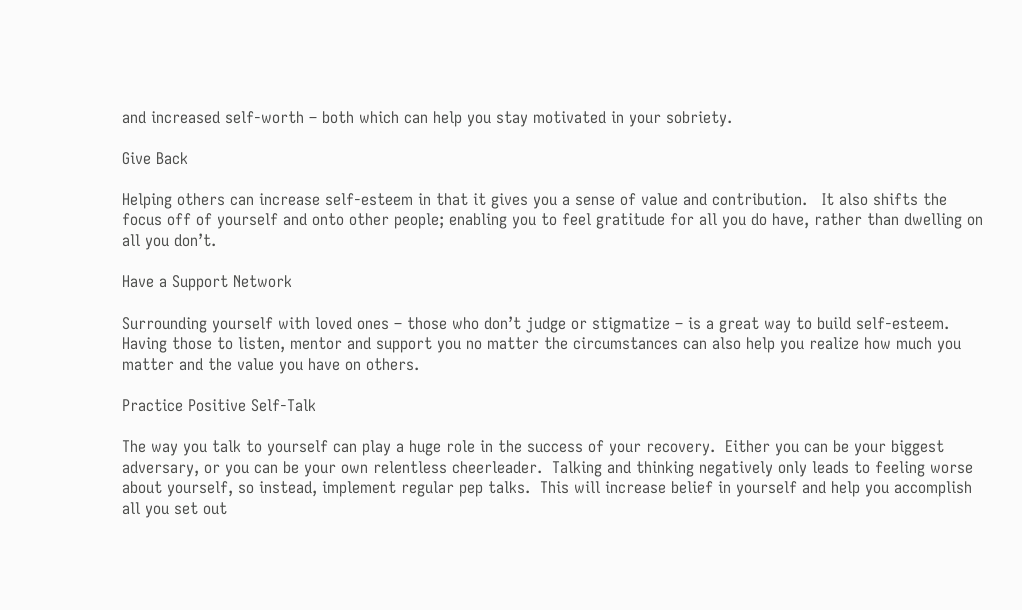and increased self-worth – both which can help you stay motivated in your sobriety.

Give Back

Helping others can increase self-esteem in that it gives you a sense of value and contribution.   It also shifts the focus off of yourself and onto other people; enabling you to feel gratitude for all you do have, rather than dwelling on all you don’t.

Have a Support Network

Surrounding yourself with loved ones – those who don’t judge or stigmatize – is a great way to build self-esteem.  Having those to listen, mentor and support you no matter the circumstances can also help you realize how much you matter and the value you have on others.

Practice Positive Self-Talk

The way you talk to yourself can play a huge role in the success of your recovery.  Either you can be your biggest adversary, or you can be your own relentless cheerleader.  Talking and thinking negatively only leads to feeling worse about yourself, so instead, implement regular pep talks.  This will increase belief in yourself and help you accomplish all you set out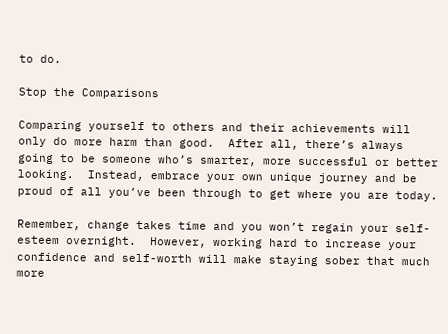to do.

Stop the Comparisons

Comparing yourself to others and their achievements will only do more harm than good.  After all, there’s always going to be someone who’s smarter, more successful or better looking.  Instead, embrace your own unique journey and be proud of all you’ve been through to get where you are today.

Remember, change takes time and you won’t regain your self-esteem overnight.  However, working hard to increase your confidence and self-worth will make staying sober that much more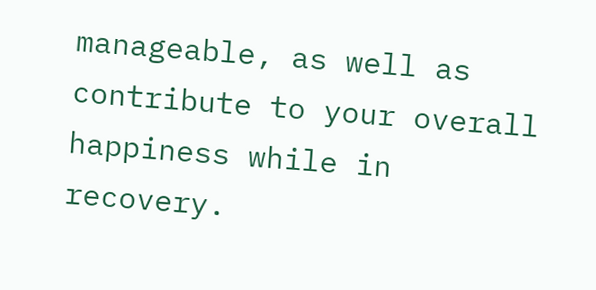manageable, as well as contribute to your overall happiness while in recovery.